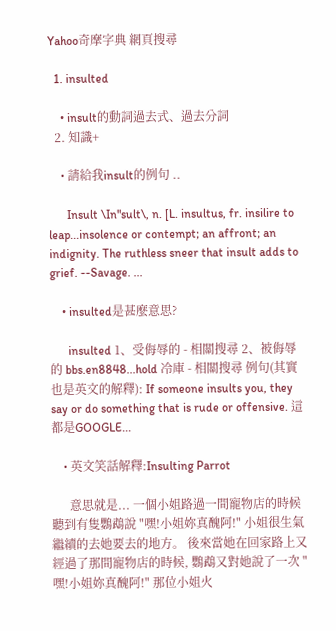Yahoo奇摩字典 網頁搜尋

  1. insulted

    • insult的動詞過去式、過去分詞
  2. 知識+

    • 請給我insult的例句 ..

      Insult \In"sult\, n. [L. insultus, fr. insilire to leap...insolence or contempt; an affront; an indignity. The ruthless sneer that insult adds to grief. --Savage. ...

    • insulted是甚麼意思?

      insulted 1、受侮辱的 - 相關搜尋 2、被侮辱的 bbs.en8848...hold 冷庫 - 相關搜尋 例句(其實也是英文的解釋): If someone insults you, they say or do something that is rude or offensive. 這都是GOOGLE...

    • 英文笑話解釋:Insulting Parrot

      意思就是... 一個小姐路過一間寵物店的時候聽到有隻鸚鵡說 "嘿!小姐妳真醜阿!" 小姐很生氣繼續的去她要去的地方。 後來當她在回家路上又經過了那間寵物店的時候, 鸚鵡又對她說了一次 "嘿!小姐妳真醜阿!" 那位小姐火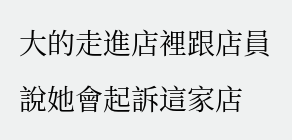大的走進店裡跟店員說她會起訴這家店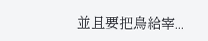並且要把鳥給宰...